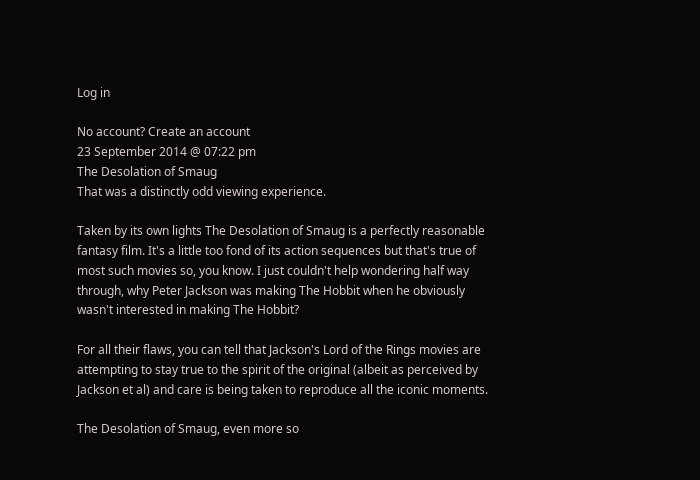Log in

No account? Create an account
23 September 2014 @ 07:22 pm
The Desolation of Smaug
That was a distinctly odd viewing experience.

Taken by its own lights The Desolation of Smaug is a perfectly reasonable fantasy film. It's a little too fond of its action sequences but that's true of most such movies so, you know. I just couldn't help wondering half way through, why Peter Jackson was making The Hobbit when he obviously wasn't interested in making The Hobbit?

For all their flaws, you can tell that Jackson's Lord of the Rings movies are attempting to stay true to the spirit of the original (albeit as perceived by Jackson et al) and care is being taken to reproduce all the iconic moments.

The Desolation of Smaug, even more so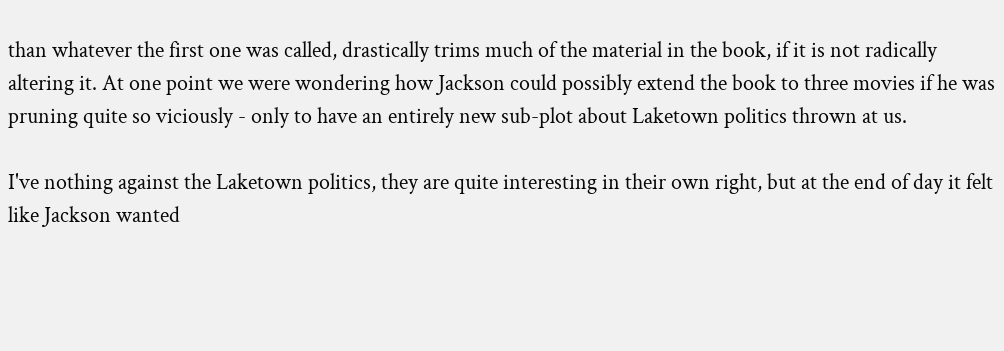than whatever the first one was called, drastically trims much of the material in the book, if it is not radically altering it. At one point we were wondering how Jackson could possibly extend the book to three movies if he was pruning quite so viciously - only to have an entirely new sub-plot about Laketown politics thrown at us.

I've nothing against the Laketown politics, they are quite interesting in their own right, but at the end of day it felt like Jackson wanted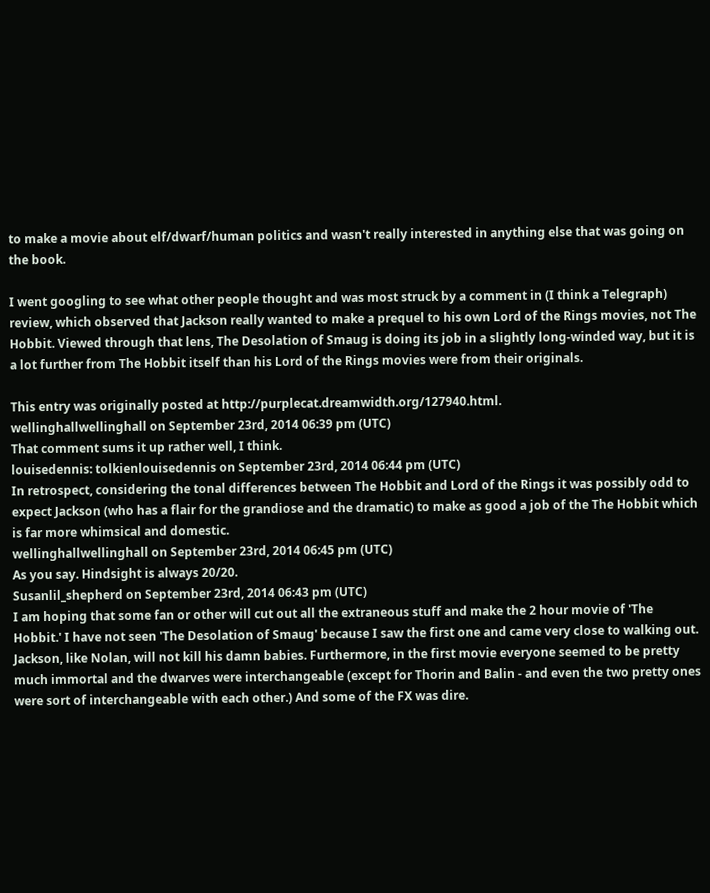to make a movie about elf/dwarf/human politics and wasn't really interested in anything else that was going on the book.

I went googling to see what other people thought and was most struck by a comment in (I think a Telegraph) review, which observed that Jackson really wanted to make a prequel to his own Lord of the Rings movies, not The Hobbit. Viewed through that lens, The Desolation of Smaug is doing its job in a slightly long-winded way, but it is a lot further from The Hobbit itself than his Lord of the Rings movies were from their originals.

This entry was originally posted at http://purplecat.dreamwidth.org/127940.html.
wellinghallwellinghall on September 23rd, 2014 06:39 pm (UTC)
That comment sums it up rather well, I think.
louisedennis: tolkienlouisedennis on September 23rd, 2014 06:44 pm (UTC)
In retrospect, considering the tonal differences between The Hobbit and Lord of the Rings it was possibly odd to expect Jackson (who has a flair for the grandiose and the dramatic) to make as good a job of the The Hobbit which is far more whimsical and domestic.
wellinghallwellinghall on September 23rd, 2014 06:45 pm (UTC)
As you say. Hindsight is always 20/20.
Susanlil_shepherd on September 23rd, 2014 06:43 pm (UTC)
I am hoping that some fan or other will cut out all the extraneous stuff and make the 2 hour movie of 'The Hobbit.' I have not seen 'The Desolation of Smaug' because I saw the first one and came very close to walking out. Jackson, like Nolan, will not kill his damn babies. Furthermore, in the first movie everyone seemed to be pretty much immortal and the dwarves were interchangeable (except for Thorin and Balin - and even the two pretty ones were sort of interchangeable with each other.) And some of the FX was dire.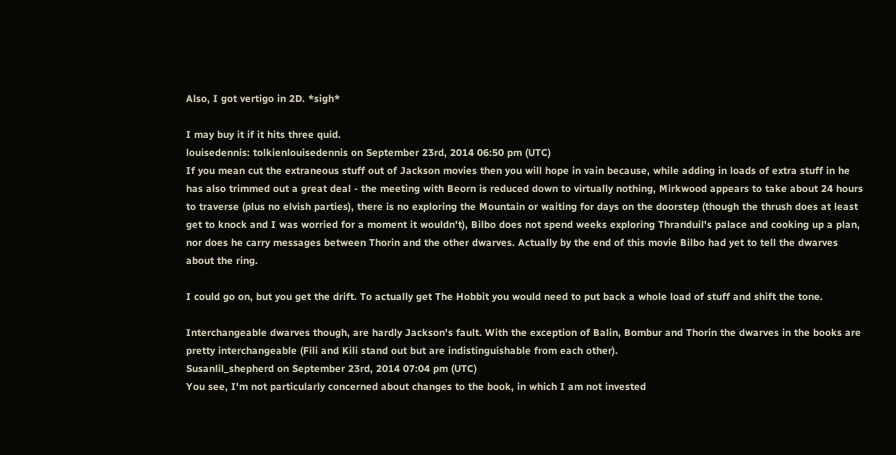Also, I got vertigo in 2D. *sigh*

I may buy it if it hits three quid.
louisedennis: tolkienlouisedennis on September 23rd, 2014 06:50 pm (UTC)
If you mean cut the extraneous stuff out of Jackson movies then you will hope in vain because, while adding in loads of extra stuff in he has also trimmed out a great deal - the meeting with Beorn is reduced down to virtually nothing, Mirkwood appears to take about 24 hours to traverse (plus no elvish parties), there is no exploring the Mountain or waiting for days on the doorstep (though the thrush does at least get to knock and I was worried for a moment it wouldn't), Bilbo does not spend weeks exploring Thranduil's palace and cooking up a plan, nor does he carry messages between Thorin and the other dwarves. Actually by the end of this movie Bilbo had yet to tell the dwarves about the ring.

I could go on, but you get the drift. To actually get The Hobbit you would need to put back a whole load of stuff and shift the tone.

Interchangeable dwarves though, are hardly Jackson's fault. With the exception of Balin, Bombur and Thorin the dwarves in the books are pretty interchangeable (Fili and Kili stand out but are indistinguishable from each other).
Susanlil_shepherd on September 23rd, 2014 07:04 pm (UTC)
You see, I'm not particularly concerned about changes to the book, in which I am not invested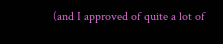(and I approved of quite a lot of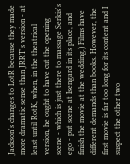Jackson's changes to LotR because they made more dramatic sense than JRRT's version - at least until RotK, when, in the theatrical version, he ought to have cut the opening scene - which is just there to massage Serkis's ego - put scene at Isengard in its place, and finish the movie at the wedding.) Films have different demands than books. However, the first movie is far too long for its content and I suspect the other two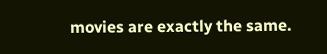movies are exactly the same.